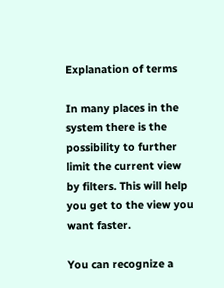Explanation of terms

In many places in the system there is the possibility to further limit the current view by filters. This will help you get to the view you want faster.

You can recognize a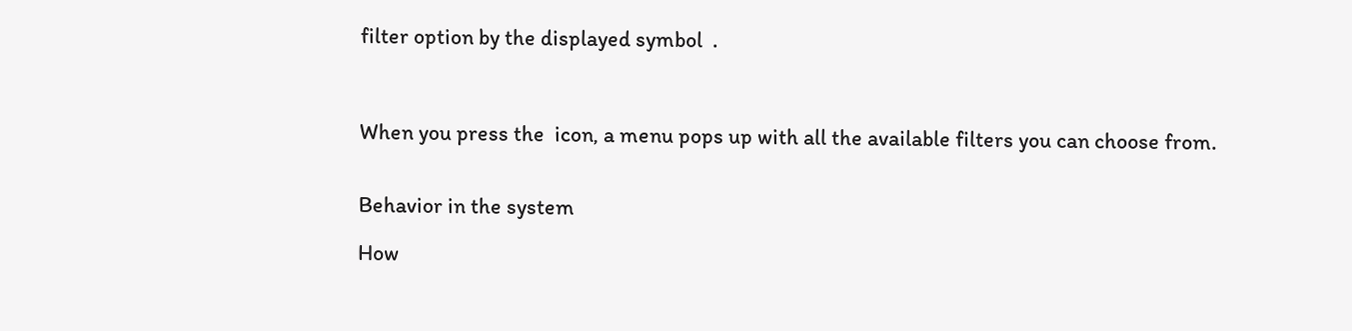filter option by the displayed symbol  .



When you press the  icon, a menu pops up with all the available filters you can choose from.


Behavior in the system

How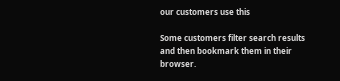our customers use this

Some customers filter search results and then bookmark them in their browser.